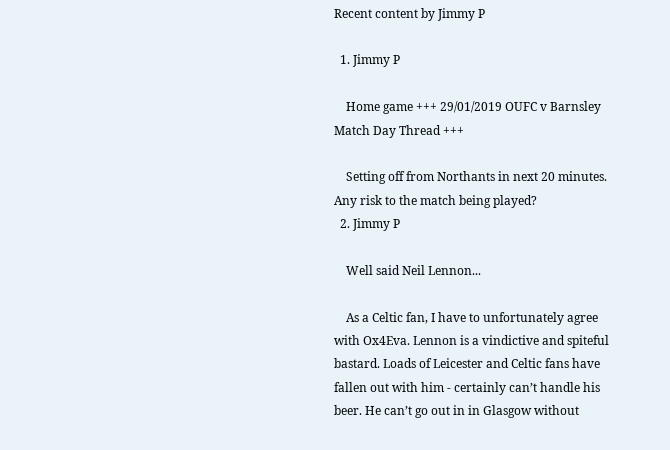Recent content by Jimmy P

  1. Jimmy P

    Home game +++ 29/01/2019 OUFC v Barnsley Match Day Thread +++

    Setting off from Northants in next 20 minutes. Any risk to the match being played?
  2. Jimmy P

    Well said Neil Lennon...

    As a Celtic fan, I have to unfortunately agree with Ox4Eva. Lennon is a vindictive and spiteful bastard. Loads of Leicester and Celtic fans have fallen out with him - certainly can’t handle his beer. He can’t go out in in Glasgow without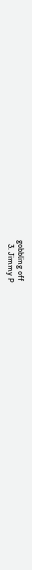gobbling off
  3. Jimmy P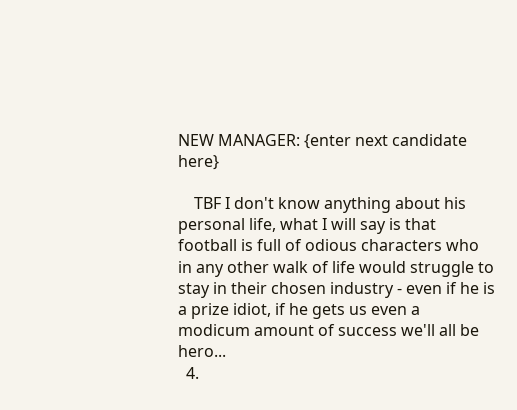NEW MANAGER: {enter next candidate here}

    TBF I don't know anything about his personal life, what I will say is that football is full of odious characters who in any other walk of life would struggle to stay in their chosen industry - even if he is a prize idiot, if he gets us even a modicum amount of success we'll all be hero...
  4.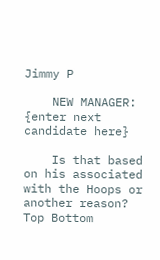Jimmy P

    NEW MANAGER: {enter next candidate here}

    Is that based on his associated with the Hoops or another reason?
Top Bottom